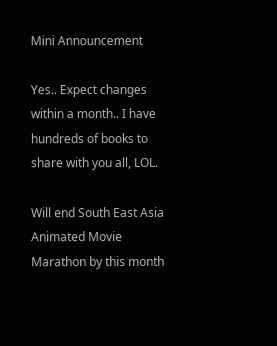Mini Announcement

Yes.. Expect changes within a month.. I have hundreds of books to share with you all, LOL.

Will end South East Asia Animated Movie Marathon by this month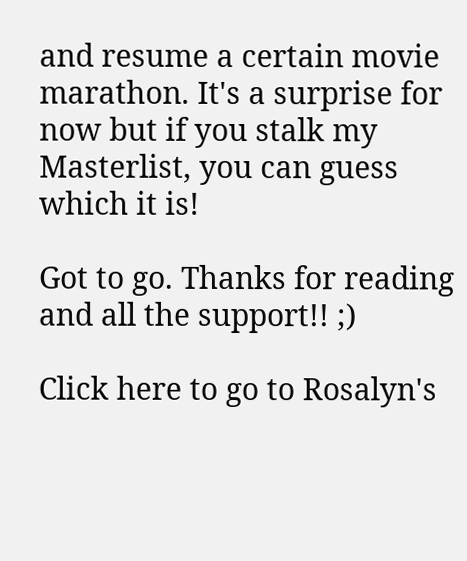and resume a certain movie marathon. It's a surprise for now but if you stalk my Masterlist, you can guess which it is!

Got to go. Thanks for reading and all the support!! ;)

Click here to go to Rosalyn's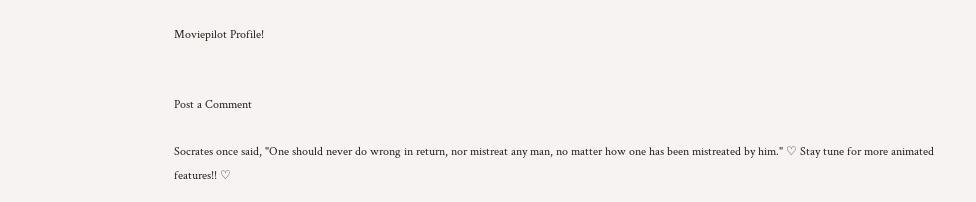Moviepilot Profile!


Post a Comment

Socrates once said, "One should never do wrong in return, nor mistreat any man, no matter how one has been mistreated by him." ♡ Stay tune for more animated features!! ♡